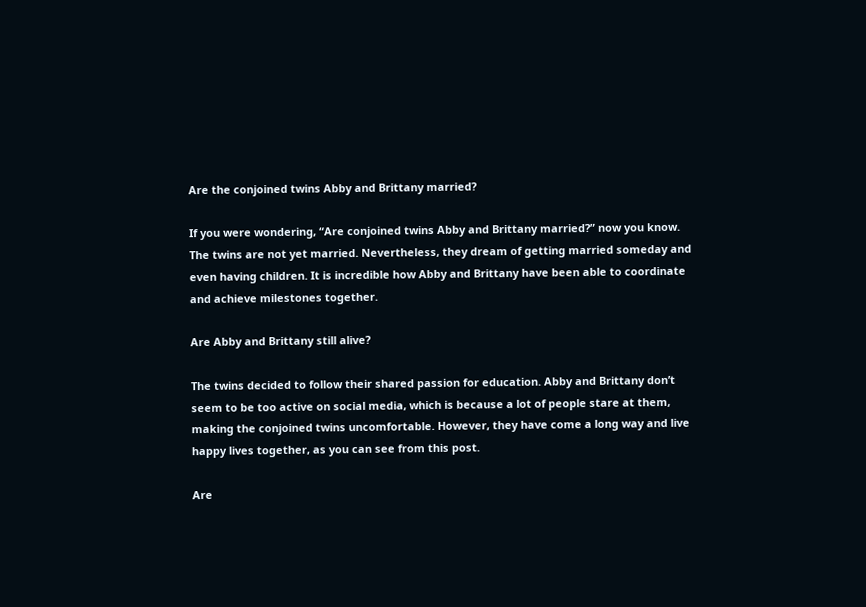Are the conjoined twins Abby and Brittany married?

If you were wondering, “Are conjoined twins Abby and Brittany married?” now you know. The twins are not yet married. Nevertheless, they dream of getting married someday and even having children. It is incredible how Abby and Brittany have been able to coordinate and achieve milestones together.

Are Abby and Brittany still alive?

The twins decided to follow their shared passion for education. Abby and Brittany don’t seem to be too active on social media, which is because a lot of people stare at them, making the conjoined twins uncomfortable. However, they have come a long way and live happy lives together, as you can see from this post.

Are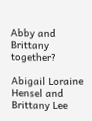Abby and Brittany together?

Abigail Loraine Hensel and Brittany Lee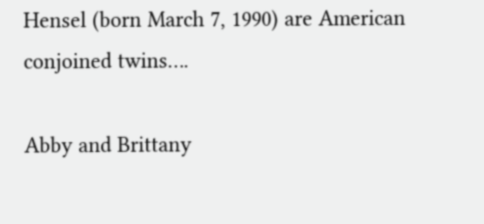Hensel (born March 7, 1990) are American conjoined twins….

Abby and Brittany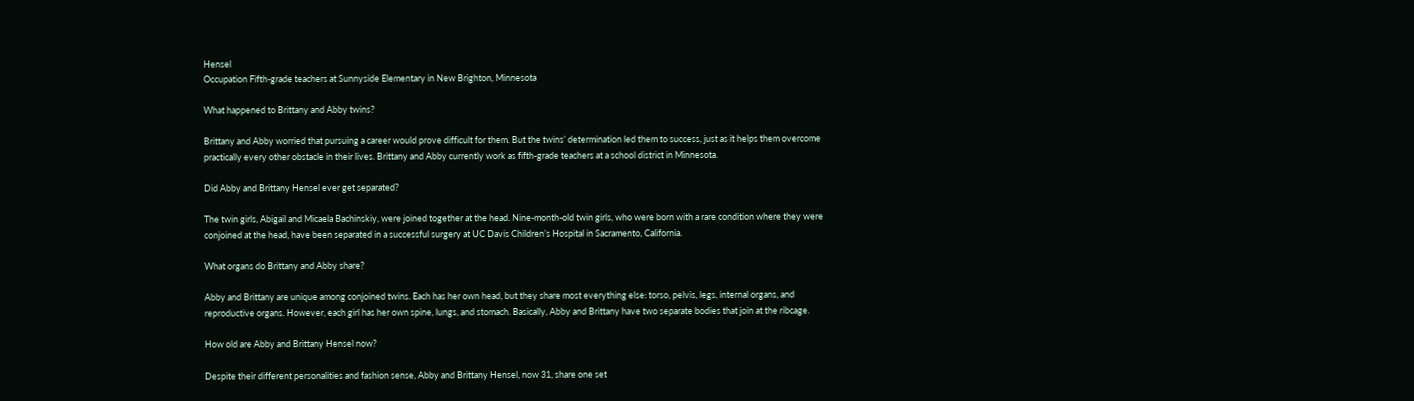Hensel
Occupation Fifth-grade teachers at Sunnyside Elementary in New Brighton, Minnesota

What happened to Brittany and Abby twins?

Brittany and Abby worried that pursuing a career would prove difficult for them. But the twins’ determination led them to success, just as it helps them overcome practically every other obstacle in their lives. Brittany and Abby currently work as fifth-grade teachers at a school district in Minnesota.

Did Abby and Brittany Hensel ever get separated?

The twin girls, Abigail and Micaela Bachinskiy, were joined together at the head. Nine-month-old twin girls, who were born with a rare condition where they were conjoined at the head, have been separated in a successful surgery at UC Davis Children’s Hospital in Sacramento, California.

What organs do Brittany and Abby share?

Abby and Brittany are unique among conjoined twins. Each has her own head, but they share most everything else: torso, pelvis, legs, internal organs, and reproductive organs. However, each girl has her own spine, lungs, and stomach. Basically, Abby and Brittany have two separate bodies that join at the ribcage.

How old are Abby and Brittany Hensel now?

Despite their different personalities and fashion sense, Abby and Brittany Hensel, now 31, share one set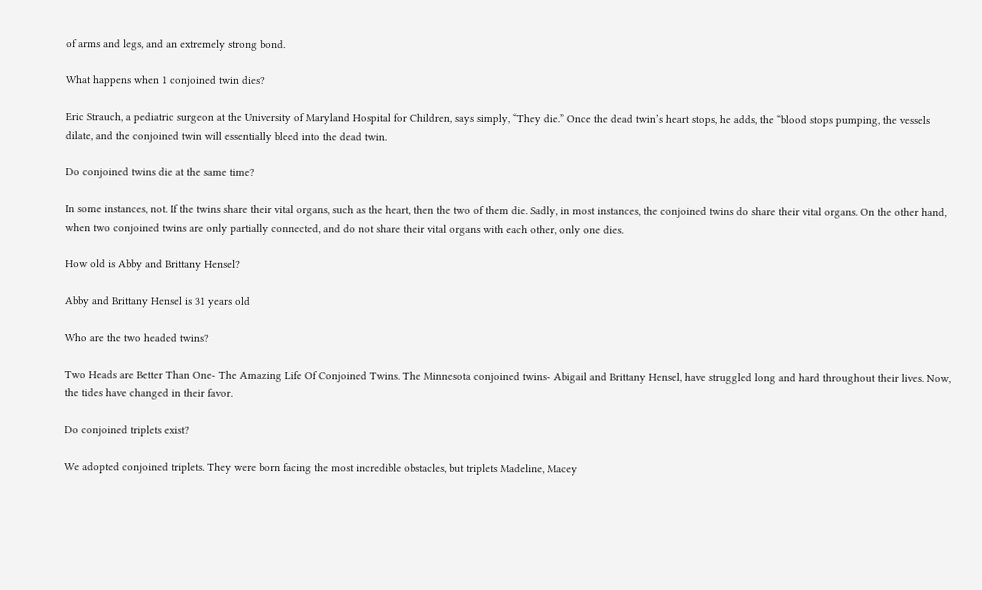of arms and legs, and an extremely strong bond.

What happens when 1 conjoined twin dies?

Eric Strauch, a pediatric surgeon at the University of Maryland Hospital for Children, says simply, “They die.” Once the dead twin’s heart stops, he adds, the “blood stops pumping, the vessels dilate, and the conjoined twin will essentially bleed into the dead twin.

Do conjoined twins die at the same time?

In some instances, not. If the twins share their vital organs, such as the heart, then the two of them die. Sadly, in most instances, the conjoined twins do share their vital organs. On the other hand, when two conjoined twins are only partially connected, and do not share their vital organs with each other, only one dies.

How old is Abby and Brittany Hensel?

Abby and Brittany Hensel is 31 years old

Who are the two headed twins?

Two Heads are Better Than One- The Amazing Life Of Conjoined Twins. The Minnesota conjoined twins- Abigail and Brittany Hensel, have struggled long and hard throughout their lives. Now, the tides have changed in their favor.

Do conjoined triplets exist?

We adopted conjoined triplets. They were born facing the most incredible obstacles, but triplets Madeline, Macey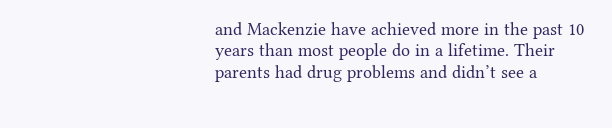and Mackenzie have achieved more in the past 10 years than most people do in a lifetime. Their parents had drug problems and didn’t see a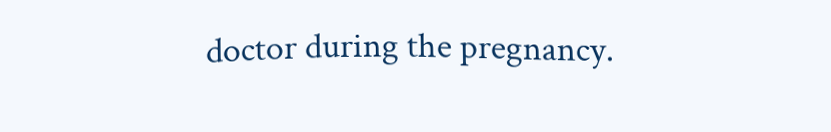doctor during the pregnancy.